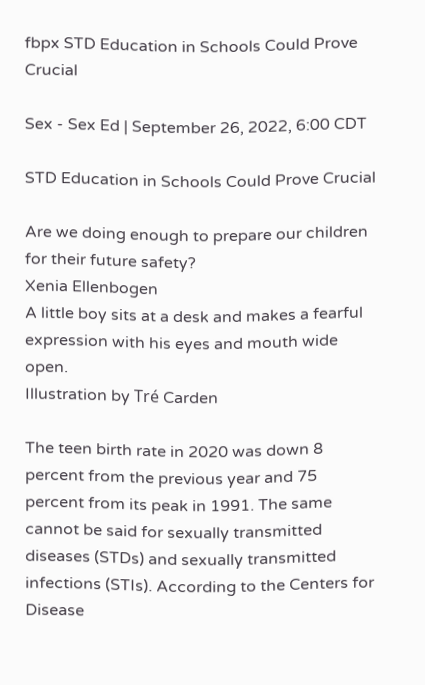fbpx STD Education in Schools Could Prove Crucial

Sex - Sex Ed | September 26, 2022, 6:00 CDT

STD Education in Schools Could Prove Crucial

Are we doing enough to prepare our children for their future safety?
Xenia Ellenbogen
A little boy sits at a desk and makes a fearful expression with his eyes and mouth wide open.
Illustration by Tré Carden

The teen birth rate in 2020 was down 8 percent from the previous year and 75 percent from its peak in 1991. The same cannot be said for sexually transmitted diseases (STDs) and sexually transmitted infections (STIs). According to the Centers for Disease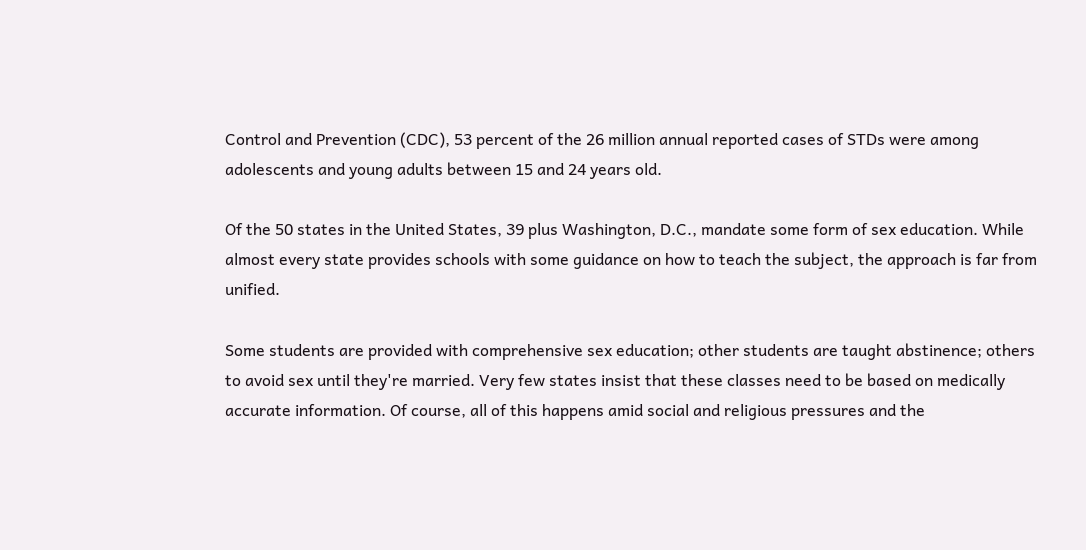Control and Prevention (CDC), 53 percent of the 26 million annual reported cases of STDs were among adolescents and young adults between 15 and 24 years old.

Of the 50 states in the United States, 39 plus Washington, D.C., mandate some form of sex education. While almost every state provides schools with some guidance on how to teach the subject, the approach is far from unified.

Some students are provided with comprehensive sex education; other students are taught abstinence; others to avoid sex until they're married. Very few states insist that these classes need to be based on medically accurate information. Of course, all of this happens amid social and religious pressures and the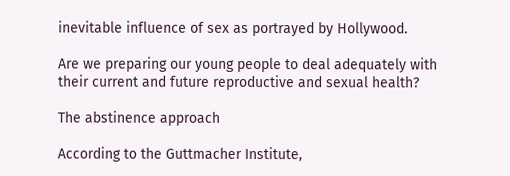inevitable influence of sex as portrayed by Hollywood.

Are we preparing our young people to deal adequately with their current and future reproductive and sexual health?

The abstinence approach

According to the Guttmacher Institute,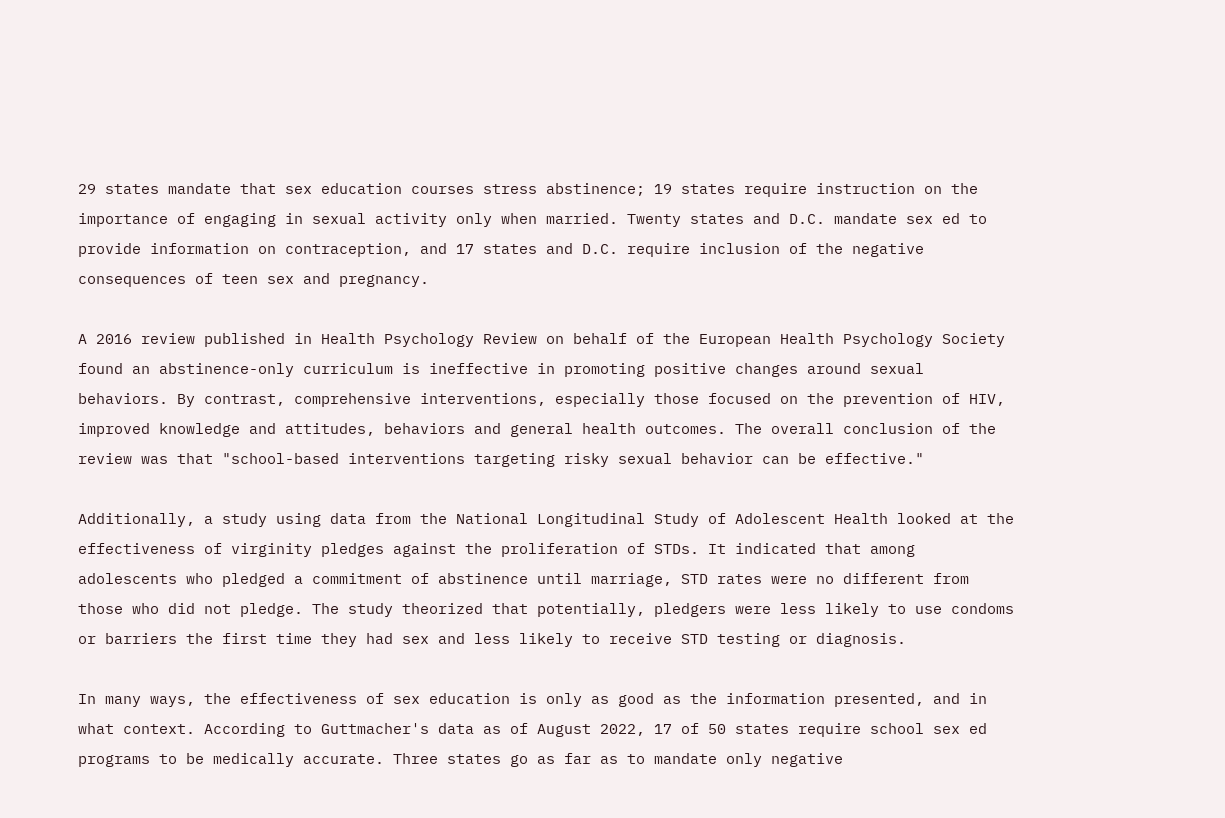29 states mandate that sex education courses stress abstinence; 19 states require instruction on the importance of engaging in sexual activity only when married. Twenty states and D.C. mandate sex ed to provide information on contraception, and 17 states and D.C. require inclusion of the negative consequences of teen sex and pregnancy.

A 2016 review published in Health Psychology Review on behalf of the European Health Psychology Society found an abstinence-only curriculum is ineffective in promoting positive changes around sexual behaviors. By contrast, comprehensive interventions, especially those focused on the prevention of HIV, improved knowledge and attitudes, behaviors and general health outcomes. The overall conclusion of the review was that "school-based interventions targeting risky sexual behavior can be effective."

Additionally, a study using data from the National Longitudinal Study of Adolescent Health looked at the effectiveness of virginity pledges against the proliferation of STDs. It indicated that among adolescents who pledged a commitment of abstinence until marriage, STD rates were no different from those who did not pledge. The study theorized that potentially, pledgers were less likely to use condoms or barriers the first time they had sex and less likely to receive STD testing or diagnosis.

In many ways, the effectiveness of sex education is only as good as the information presented, and in what context. According to Guttmacher's data as of August 2022, 17 of 50 states require school sex ed programs to be medically accurate. Three states go as far as to mandate only negative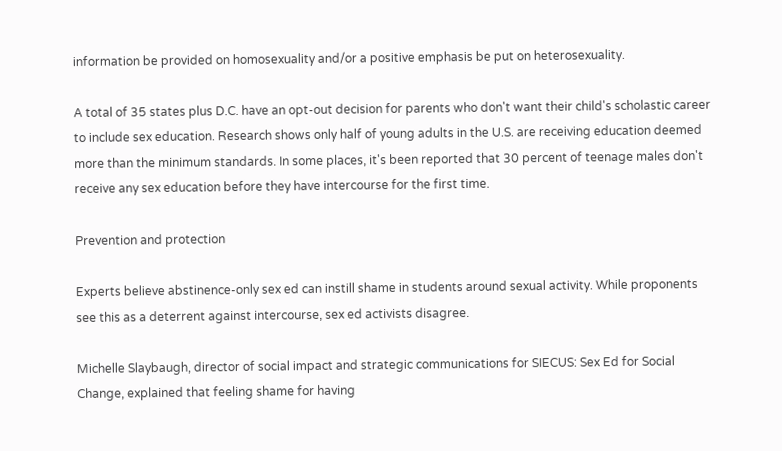information be provided on homosexuality and/or a positive emphasis be put on heterosexuality.

A total of 35 states plus D.C. have an opt-out decision for parents who don't want their child's scholastic career to include sex education. Research shows only half of young adults in the U.S. are receiving education deemed more than the minimum standards. In some places, it's been reported that 30 percent of teenage males don't receive any sex education before they have intercourse for the first time.

Prevention and protection

Experts believe abstinence-only sex ed can instill shame in students around sexual activity. While proponents see this as a deterrent against intercourse, sex ed activists disagree.

Michelle Slaybaugh, director of social impact and strategic communications for SIECUS: Sex Ed for Social Change, explained that feeling shame for having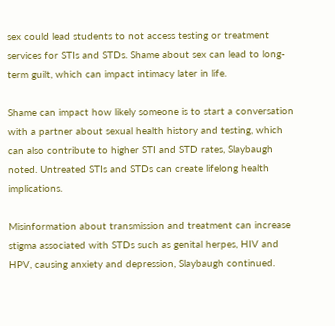sex could lead students to not access testing or treatment services for STIs and STDs. Shame about sex can lead to long-term guilt, which can impact intimacy later in life.

Shame can impact how likely someone is to start a conversation with a partner about sexual health history and testing, which can also contribute to higher STI and STD rates, Slaybaugh noted. Untreated STIs and STDs can create lifelong health implications.

Misinformation about transmission and treatment can increase stigma associated with STDs such as genital herpes, HIV and HPV, causing anxiety and depression, Slaybaugh continued.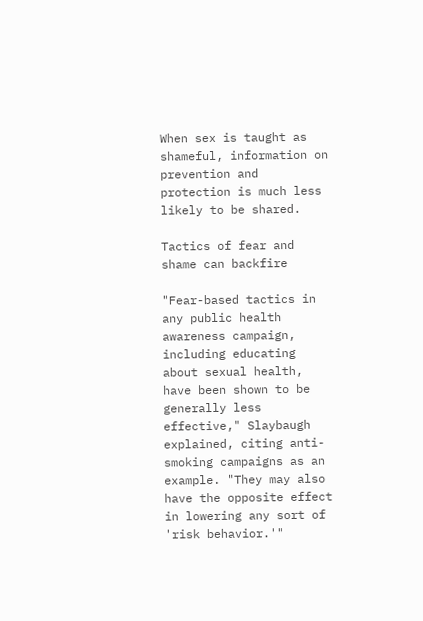When sex is taught as shameful, information on prevention and protection is much less likely to be shared.

Tactics of fear and shame can backfire

"Fear-based tactics in any public health awareness campaign, including educating about sexual health, have been shown to be generally less effective," Slaybaugh explained, citing anti-smoking campaigns as an example. "They may also have the opposite effect in lowering any sort of 'risk behavior.'"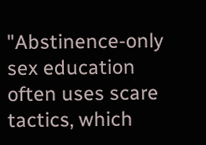"Abstinence-only sex education often uses scare tactics, which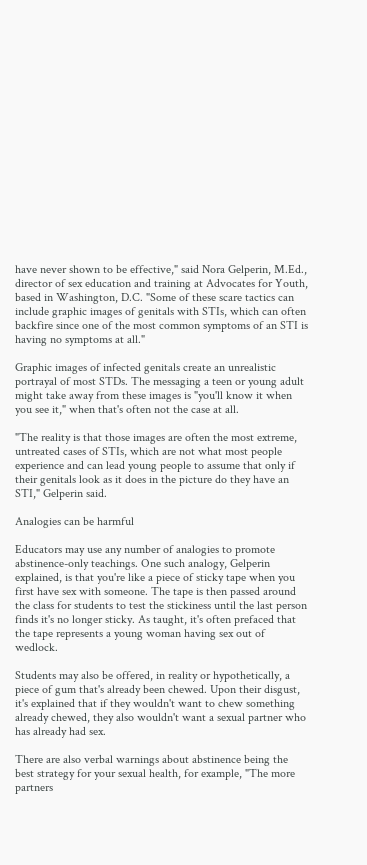have never shown to be effective," said Nora Gelperin, M.Ed., director of sex education and training at Advocates for Youth, based in Washington, D.C. "Some of these scare tactics can include graphic images of genitals with STIs, which can often backfire since one of the most common symptoms of an STI is having no symptoms at all."

Graphic images of infected genitals create an unrealistic portrayal of most STDs. The messaging a teen or young adult might take away from these images is "you'll know it when you see it," when that's often not the case at all.

"The reality is that those images are often the most extreme, untreated cases of STIs, which are not what most people experience and can lead young people to assume that only if their genitals look as it does in the picture do they have an STI," Gelperin said.

Analogies can be harmful

Educators may use any number of analogies to promote abstinence-only teachings. One such analogy, Gelperin explained, is that you're like a piece of sticky tape when you first have sex with someone. The tape is then passed around the class for students to test the stickiness until the last person finds it's no longer sticky. As taught, it's often prefaced that the tape represents a young woman having sex out of wedlock.

Students may also be offered, in reality or hypothetically, a piece of gum that's already been chewed. Upon their disgust, it's explained that if they wouldn't want to chew something already chewed, they also wouldn't want a sexual partner who has already had sex.

There are also verbal warnings about abstinence being the best strategy for your sexual health, for example, "The more partners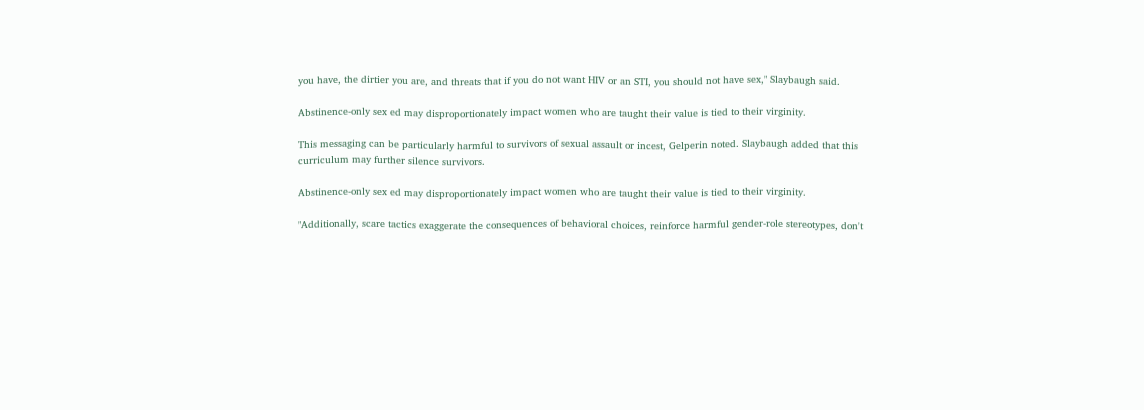you have, the dirtier you are, and threats that if you do not want HIV or an STI, you should not have sex," Slaybaugh said.

Abstinence-only sex ed may disproportionately impact women who are taught their value is tied to their virginity.

This messaging can be particularly harmful to survivors of sexual assault or incest, Gelperin noted. Slaybaugh added that this curriculum may further silence survivors.

Abstinence-only sex ed may disproportionately impact women who are taught their value is tied to their virginity.

"Additionally, scare tactics exaggerate the consequences of behavioral choices, reinforce harmful gender-role stereotypes, don't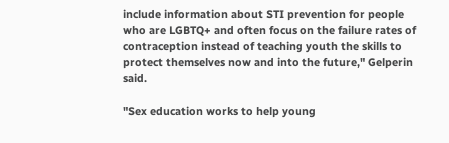include information about STI prevention for people who are LGBTQ+ and often focus on the failure rates of contraception instead of teaching youth the skills to protect themselves now and into the future," Gelperin said.

"Sex education works to help young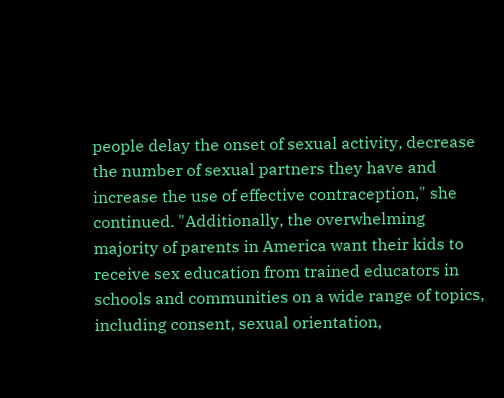people delay the onset of sexual activity, decrease the number of sexual partners they have and increase the use of effective contraception," she continued. "Additionally, the overwhelming majority of parents in America want their kids to receive sex education from trained educators in schools and communities on a wide range of topics, including consent, sexual orientation,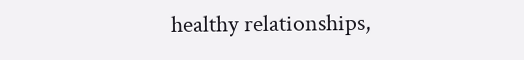healthy relationships,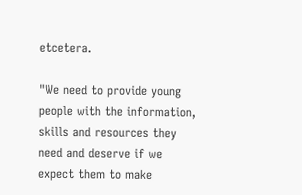etcetera.

"We need to provide young people with the information, skills and resources they need and deserve if we expect them to make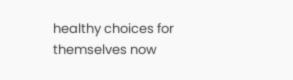healthy choices for themselves now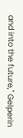and into the future," Gelperin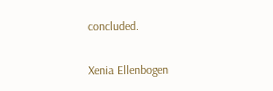concluded.

Xenia Ellenbogen